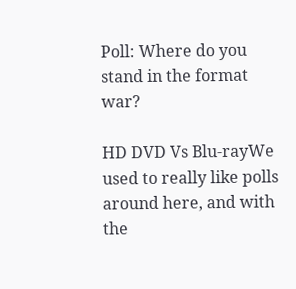Poll: Where do you stand in the format war?

HD DVD Vs Blu-rayWe used to really like polls around here, and with the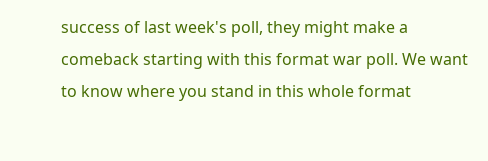success of last week's poll, they might make a comeback starting with this format war poll. We want to know where you stand in this whole format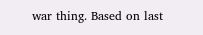war thing. Based on last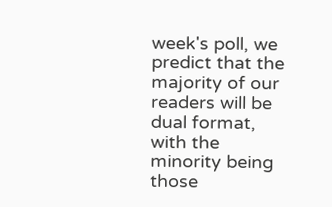week's poll, we predict that the majority of our readers will be dual format, with the minority being those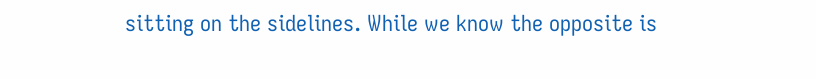sitting on the sidelines. While we know the opposite is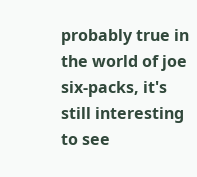probably true in the world of joe six-packs, it's still interesting to see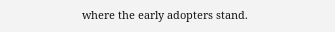where the early adopters stand.